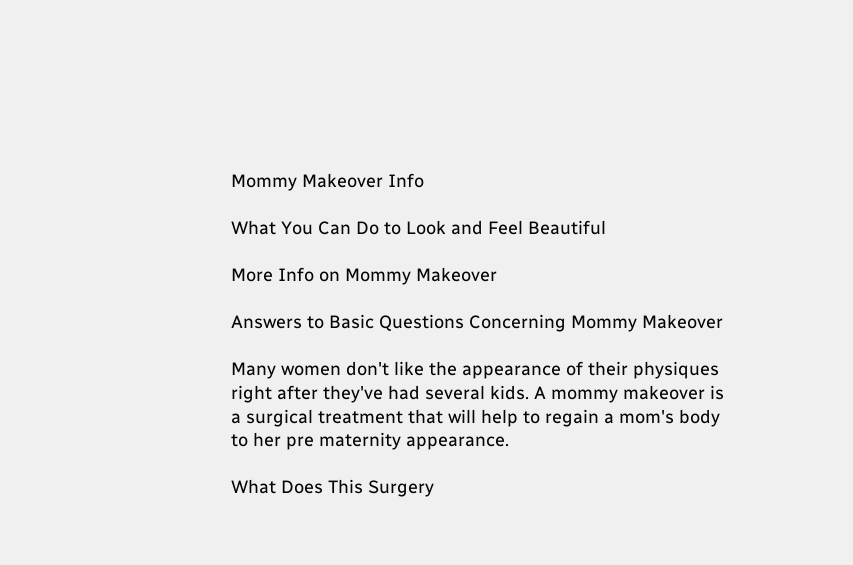Mommy Makeover Info

What You Can Do to Look and Feel Beautiful

More Info on Mommy Makeover

Answers to Basic Questions Concerning Mommy Makeover

Many women don't like the appearance of their physiques right after they've had several kids. A mommy makeover is a surgical treatment that will help to regain a mom's body to her pre maternity appearance.

What Does This Surgery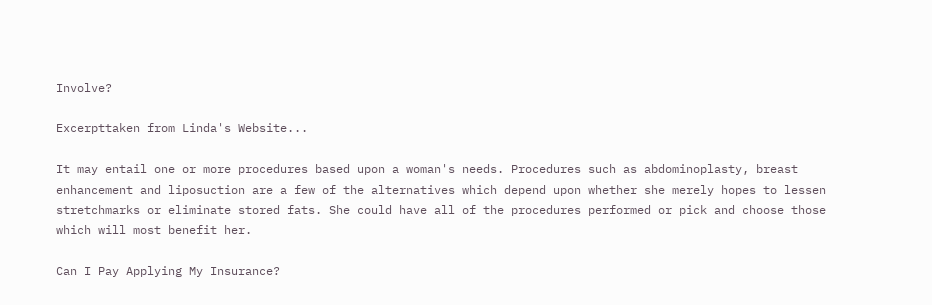Involve?

Excerpttaken from Linda's Website...

It may entail one or more procedures based upon a woman's needs. Procedures such as abdominoplasty, breast enhancement and liposuction are a few of the alternatives which depend upon whether she merely hopes to lessen stretchmarks or eliminate stored fats. She could have all of the procedures performed or pick and choose those which will most benefit her.

Can I Pay Applying My Insurance?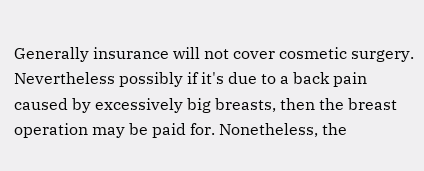Generally insurance will not cover cosmetic surgery. Nevertheless possibly if it's due to a back pain caused by excessively big breasts, then the breast operation may be paid for. Nonetheless, the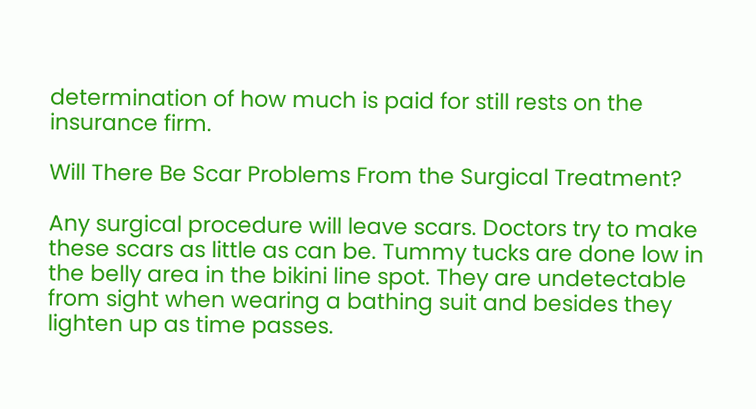determination of how much is paid for still rests on the insurance firm.

Will There Be Scar Problems From the Surgical Treatment?

Any surgical procedure will leave scars. Doctors try to make these scars as little as can be. Tummy tucks are done low in the belly area in the bikini line spot. They are undetectable from sight when wearing a bathing suit and besides they lighten up as time passes.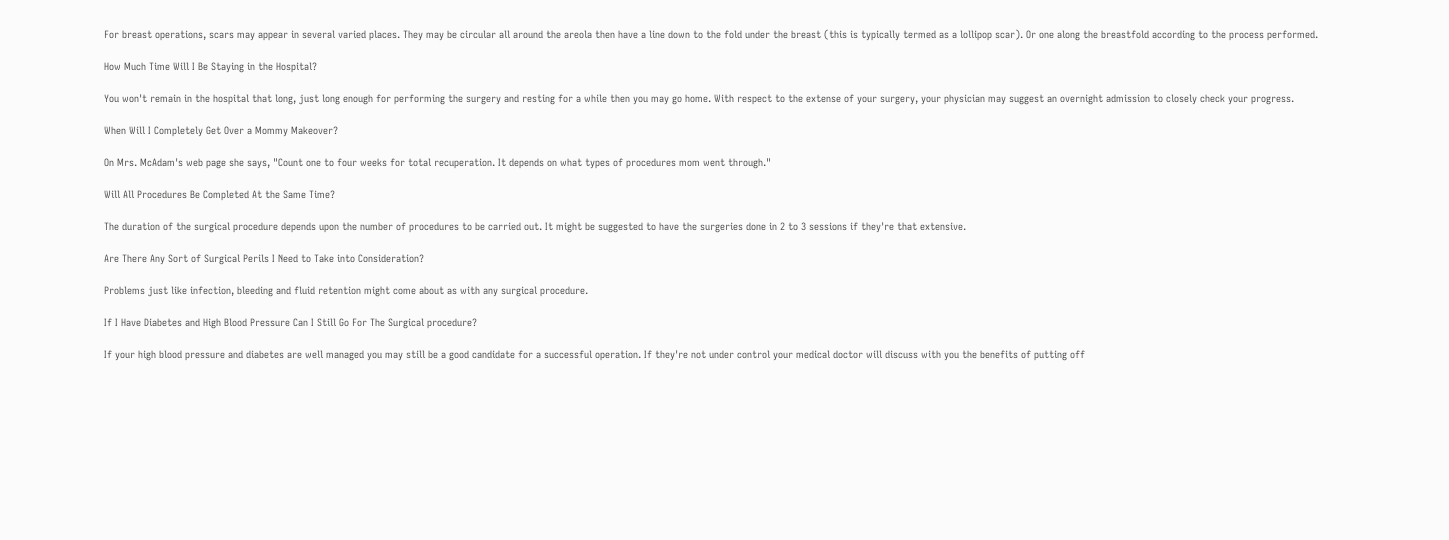For breast operations, scars may appear in several varied places. They may be circular all around the areola then have a line down to the fold under the breast (this is typically termed as a lollipop scar). Or one along the breastfold according to the process performed.

How Much Time Will I Be Staying in the Hospital?

You won't remain in the hospital that long, just long enough for performing the surgery and resting for a while then you may go home. With respect to the extense of your surgery, your physician may suggest an overnight admission to closely check your progress.

When Will I Completely Get Over a Mommy Makeover?

On Mrs. McAdam's web page she says, "Count one to four weeks for total recuperation. It depends on what types of procedures mom went through."

Will All Procedures Be Completed At the Same Time?

The duration of the surgical procedure depends upon the number of procedures to be carried out. It might be suggested to have the surgeries done in 2 to 3 sessions if they're that extensive.

Are There Any Sort of Surgical Perils I Need to Take into Consideration?

Problems just like infection, bleeding and fluid retention might come about as with any surgical procedure.

If I Have Diabetes and High Blood Pressure Can I Still Go For The Surgical procedure?

If your high blood pressure and diabetes are well managed you may still be a good candidate for a successful operation. If they're not under control your medical doctor will discuss with you the benefits of putting off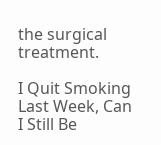the surgical treatment.

I Quit Smoking Last Week, Can I Still Be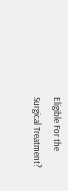Eligible For the Surgical Treatment?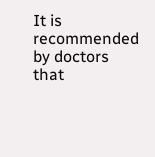It is recommended by doctors that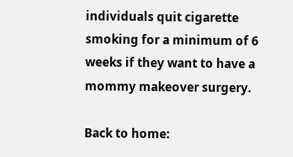individuals quit cigarette smoking for a minimum of 6 weeks if they want to have a mommy makeover surgery.

Back to home: